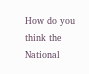How do you think the National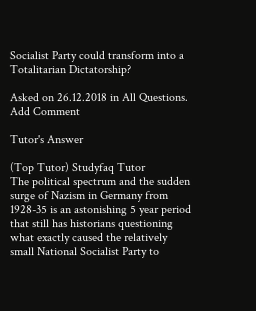Socialist Party could transform into a Totalitarian Dictatorship?

Asked on 26.12.2018 in All Questions.
Add Comment

Tutor's Answer

(Top Tutor) Studyfaq Tutor
The political spectrum and the sudden surge of Nazism in Germany from 1928-35 is an astonishing 5 year period that still has historians questioning what exactly caused the relatively small National Socialist Party to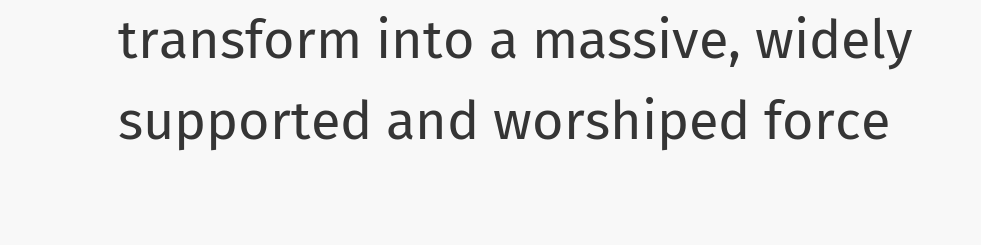transform into a massive, widely supported and worshiped force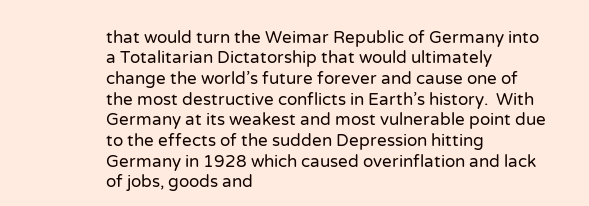that would turn the Weimar Republic of Germany into a Totalitarian Dictatorship that would ultimately change the world’s future forever and cause one of the most destructive conflicts in Earth’s history.  With Germany at its weakest and most vulnerable point due to the effects of the sudden Depression hitting Germany in 1928 which caused overinflation and lack of jobs, goods and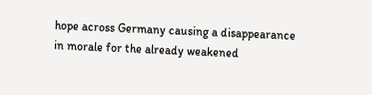hope across Germany causing a disappearance in morale for the already weakened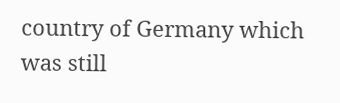country of Germany which was still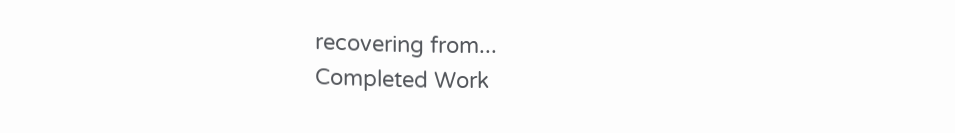recovering from...
Completed Work